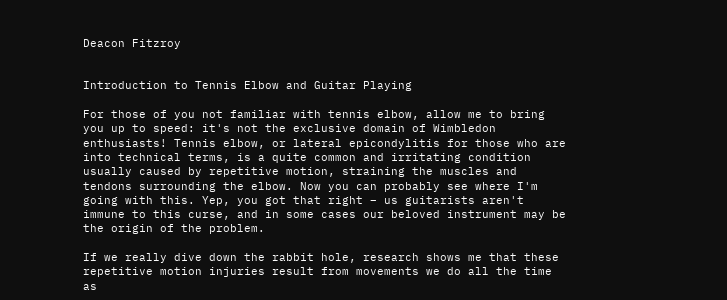Deacon Fitzroy


Introduction to Tennis Elbow and Guitar Playing

For those of you not familiar with tennis elbow, allow me to bring you up to speed: it's not the exclusive domain of Wimbledon enthusiasts! Tennis elbow, or lateral epicondylitis for those who are into technical terms, is a quite common and irritating condition usually caused by repetitive motion, straining the muscles and tendons surrounding the elbow. Now you can probably see where I'm going with this. Yep, you got that right – us guitarists aren't immune to this curse, and in some cases our beloved instrument may be the origin of the problem.

If we really dive down the rabbit hole, research shows me that these repetitive motion injuries result from movements we do all the time as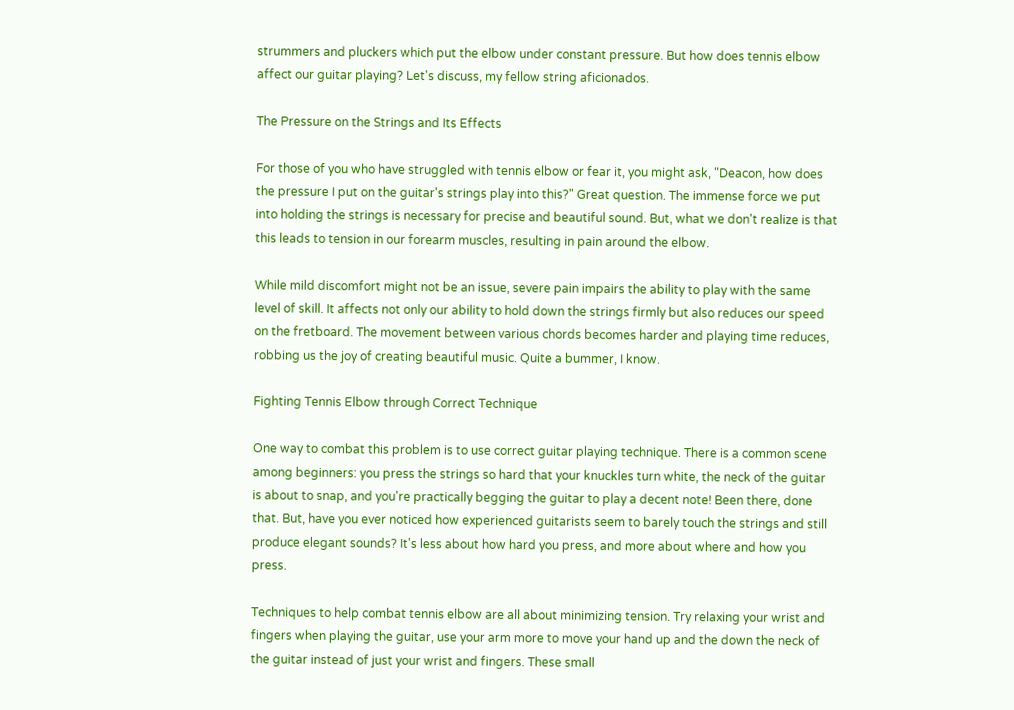strummers and pluckers which put the elbow under constant pressure. But how does tennis elbow affect our guitar playing? Let's discuss, my fellow string aficionados.

The Pressure on the Strings and Its Effects

For those of you who have struggled with tennis elbow or fear it, you might ask, "Deacon, how does the pressure I put on the guitar's strings play into this?" Great question. The immense force we put into holding the strings is necessary for precise and beautiful sound. But, what we don't realize is that this leads to tension in our forearm muscles, resulting in pain around the elbow.

While mild discomfort might not be an issue, severe pain impairs the ability to play with the same level of skill. It affects not only our ability to hold down the strings firmly but also reduces our speed on the fretboard. The movement between various chords becomes harder and playing time reduces, robbing us the joy of creating beautiful music. Quite a bummer, I know.

Fighting Tennis Elbow through Correct Technique

One way to combat this problem is to use correct guitar playing technique. There is a common scene among beginners: you press the strings so hard that your knuckles turn white, the neck of the guitar is about to snap, and you're practically begging the guitar to play a decent note! Been there, done that. But, have you ever noticed how experienced guitarists seem to barely touch the strings and still produce elegant sounds? It's less about how hard you press, and more about where and how you press.

Techniques to help combat tennis elbow are all about minimizing tension. Try relaxing your wrist and fingers when playing the guitar, use your arm more to move your hand up and the down the neck of the guitar instead of just your wrist and fingers. These small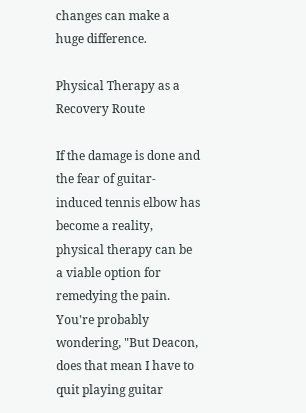changes can make a huge difference.

Physical Therapy as a Recovery Route

If the damage is done and the fear of guitar-induced tennis elbow has become a reality, physical therapy can be a viable option for remedying the pain. You're probably wondering, "But Deacon, does that mean I have to quit playing guitar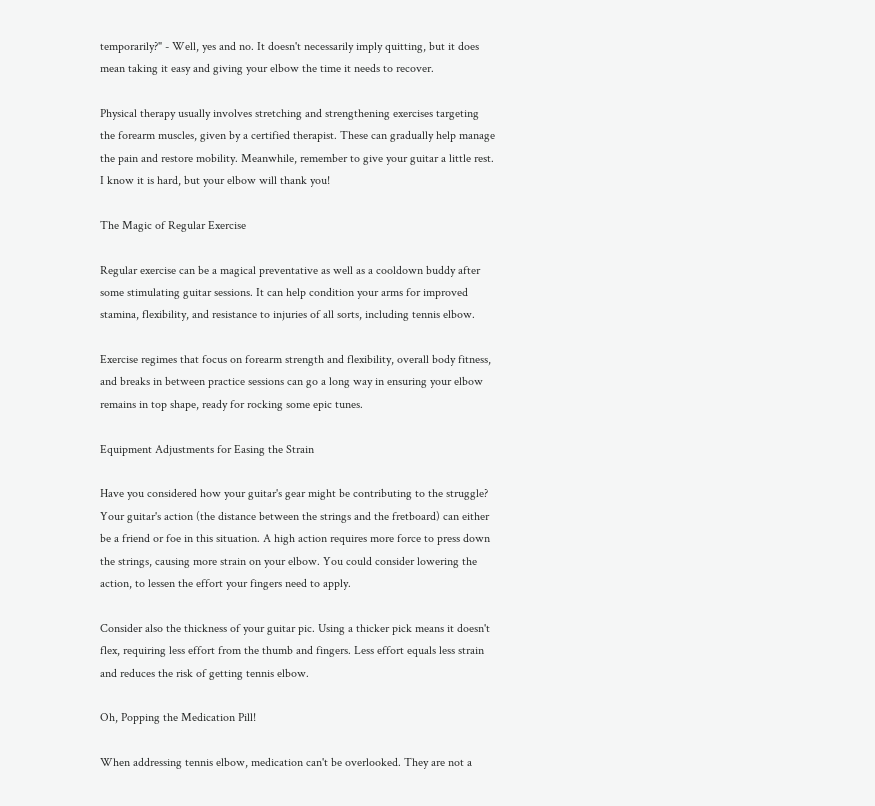temporarily?" - Well, yes and no. It doesn't necessarily imply quitting, but it does mean taking it easy and giving your elbow the time it needs to recover.

Physical therapy usually involves stretching and strengthening exercises targeting the forearm muscles, given by a certified therapist. These can gradually help manage the pain and restore mobility. Meanwhile, remember to give your guitar a little rest. I know it is hard, but your elbow will thank you!

The Magic of Regular Exercise

Regular exercise can be a magical preventative as well as a cooldown buddy after some stimulating guitar sessions. It can help condition your arms for improved stamina, flexibility, and resistance to injuries of all sorts, including tennis elbow.

Exercise regimes that focus on forearm strength and flexibility, overall body fitness, and breaks in between practice sessions can go a long way in ensuring your elbow remains in top shape, ready for rocking some epic tunes.

Equipment Adjustments for Easing the Strain

Have you considered how your guitar's gear might be contributing to the struggle? Your guitar's action (the distance between the strings and the fretboard) can either be a friend or foe in this situation. A high action requires more force to press down the strings, causing more strain on your elbow. You could consider lowering the action, to lessen the effort your fingers need to apply.

Consider also the thickness of your guitar pic. Using a thicker pick means it doesn't flex, requiring less effort from the thumb and fingers. Less effort equals less strain and reduces the risk of getting tennis elbow.

Oh, Popping the Medication Pill!

When addressing tennis elbow, medication can't be overlooked. They are not a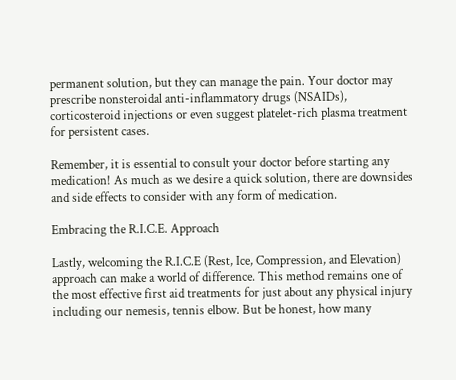permanent solution, but they can manage the pain. Your doctor may prescribe nonsteroidal anti-inflammatory drugs (NSAIDs), corticosteroid injections or even suggest platelet-rich plasma treatment for persistent cases.

Remember, it is essential to consult your doctor before starting any medication! As much as we desire a quick solution, there are downsides and side effects to consider with any form of medication.

Embracing the R.I.C.E. Approach

Lastly, welcoming the R.I.C.E (Rest, Ice, Compression, and Elevation) approach can make a world of difference. This method remains one of the most effective first aid treatments for just about any physical injury including our nemesis, tennis elbow. But be honest, how many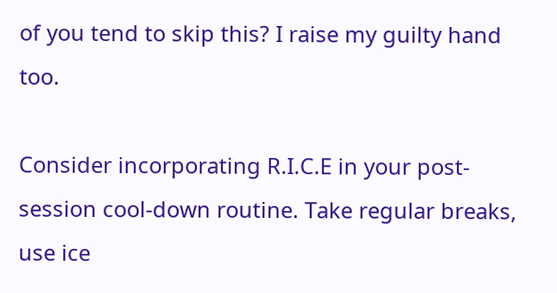of you tend to skip this? I raise my guilty hand too.

Consider incorporating R.I.C.E in your post-session cool-down routine. Take regular breaks, use ice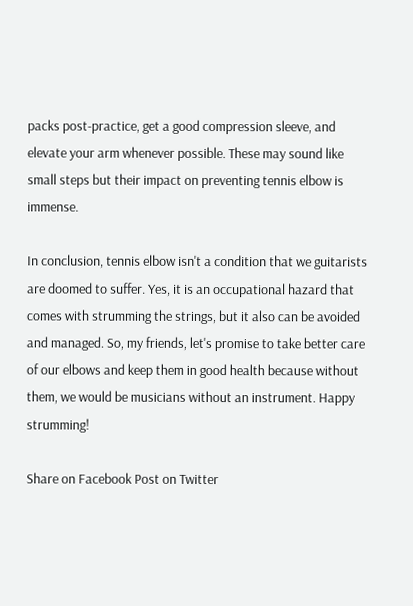packs post-practice, get a good compression sleeve, and elevate your arm whenever possible. These may sound like small steps but their impact on preventing tennis elbow is immense.

In conclusion, tennis elbow isn't a condition that we guitarists are doomed to suffer. Yes, it is an occupational hazard that comes with strumming the strings, but it also can be avoided and managed. So, my friends, let's promise to take better care of our elbows and keep them in good health because without them, we would be musicians without an instrument. Happy strumming!

Share on Facebook Post on Twitter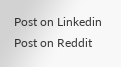Post on Linkedin Post on Reddit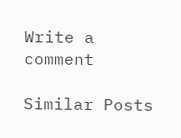Write a comment

Similar Posts